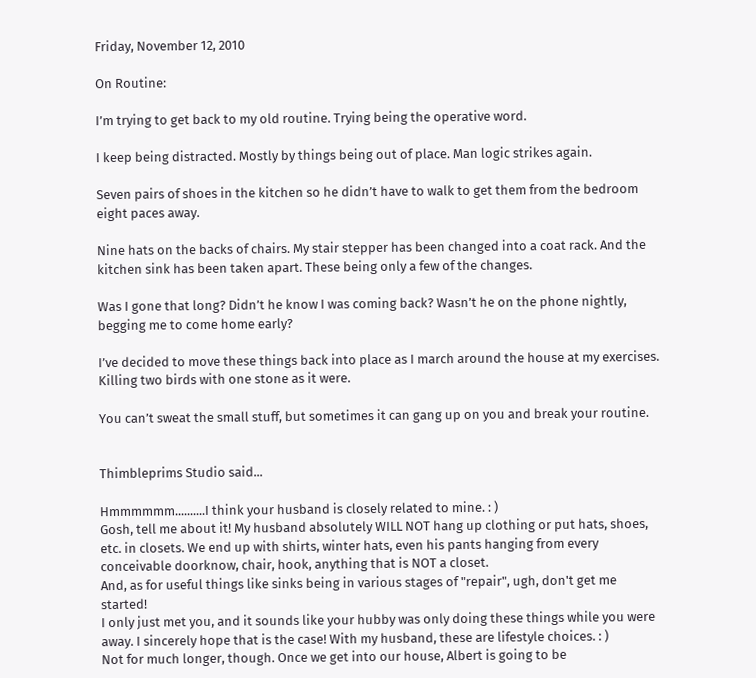Friday, November 12, 2010

On Routine:

I’m trying to get back to my old routine. Trying being the operative word.

I keep being distracted. Mostly by things being out of place. Man logic strikes again.

Seven pairs of shoes in the kitchen so he didn’t have to walk to get them from the bedroom eight paces away.

Nine hats on the backs of chairs. My stair stepper has been changed into a coat rack. And the kitchen sink has been taken apart. These being only a few of the changes.

Was I gone that long? Didn’t he know I was coming back? Wasn’t he on the phone nightly, begging me to come home early?

I’ve decided to move these things back into place as I march around the house at my exercises. Killing two birds with one stone as it were.

You can’t sweat the small stuff, but sometimes it can gang up on you and break your routine.


Thimbleprims Studio said...

Hmmmmmm..........I think your husband is closely related to mine. : )
Gosh, tell me about it! My husband absolutely WILL NOT hang up clothing or put hats, shoes, etc. in closets. We end up with shirts, winter hats, even his pants hanging from every conceivable doorknow, chair, hook, anything that is NOT a closet.
And, as for useful things like sinks being in various stages of "repair", ugh, don't get me started!
I only just met you, and it sounds like your hubby was only doing these things while you were away. I sincerely hope that is the case! With my husband, these are lifestyle choices. : )
Not for much longer, though. Once we get into our house, Albert is going to be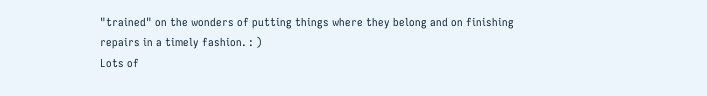"trained" on the wonders of putting things where they belong and on finishing repairs in a timely fashion. : )
Lots of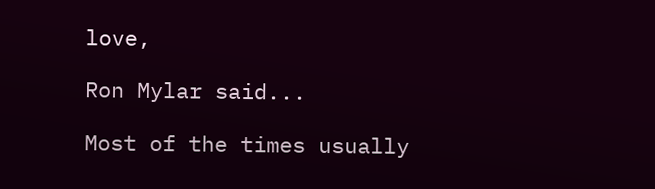love,

Ron Mylar said...

Most of the times usually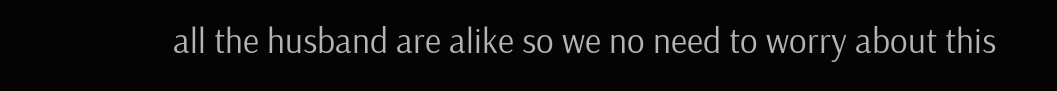all the husband are alike so we no need to worry about this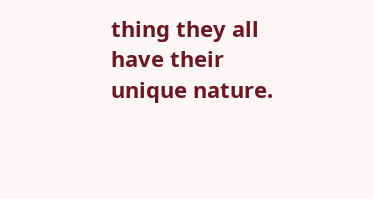thing they all have their unique nature.